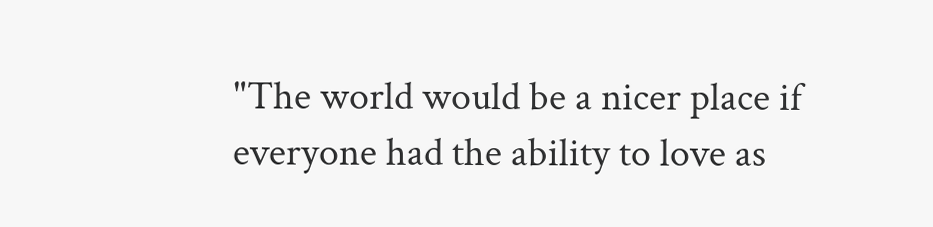"The world would be a nicer place if everyone had the ability to love as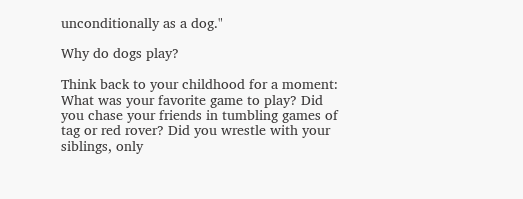unconditionally as a dog."

Why do dogs play?

Think back to your childhood for a moment: What was your favorite game to play? Did you chase your friends in tumbling games of tag or red rover? Did you wrestle with your siblings, only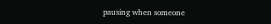pausing when someone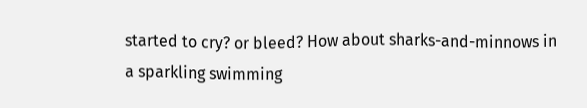started to cry? or bleed? How about sharks-and-minnows in a sparkling swimming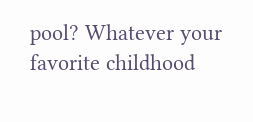pool? Whatever your favorite childhood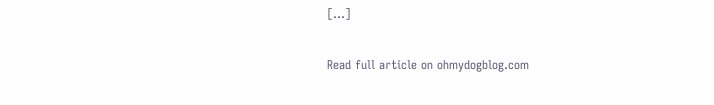[…]

Read full article on ohmydogblog.com